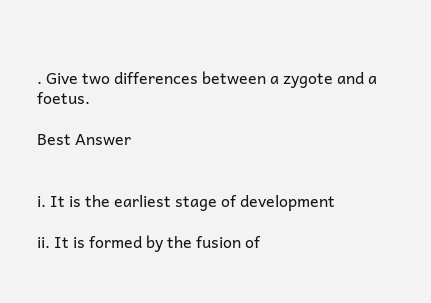. Give two differences between a zygote and a foetus.

Best Answer


i. It is the earliest stage of development

ii. It is formed by the fusion of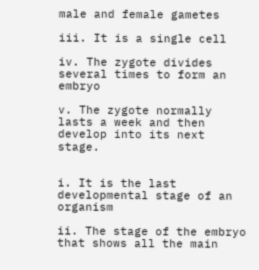male and female gametes

iii. It is a single cell

iv. The zygote divides several times to form an embryo

v. The zygote normally lasts a week and then develop into its next stage.


i. It is the last developmental stage of an organism

ii. The stage of the embryo that shows all the main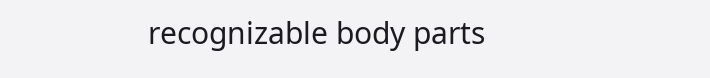recognizable body parts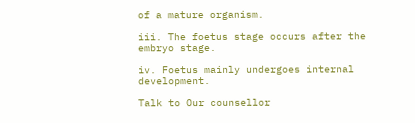of a mature organism.

iii. The foetus stage occurs after the embryo stage.

iv. Foetus mainly undergoes internal development.

Talk to Our counsellor